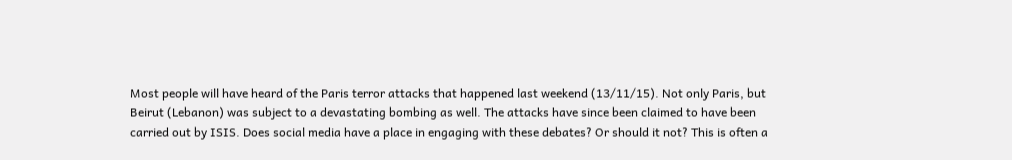Most people will have heard of the Paris terror attacks that happened last weekend (13/11/15). Not only Paris, but Beirut (Lebanon) was subject to a devastating bombing as well. The attacks have since been claimed to have been carried out by ISIS. Does social media have a place in engaging with these debates? Or should it not? This is often a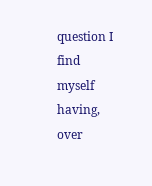question I find myself having, over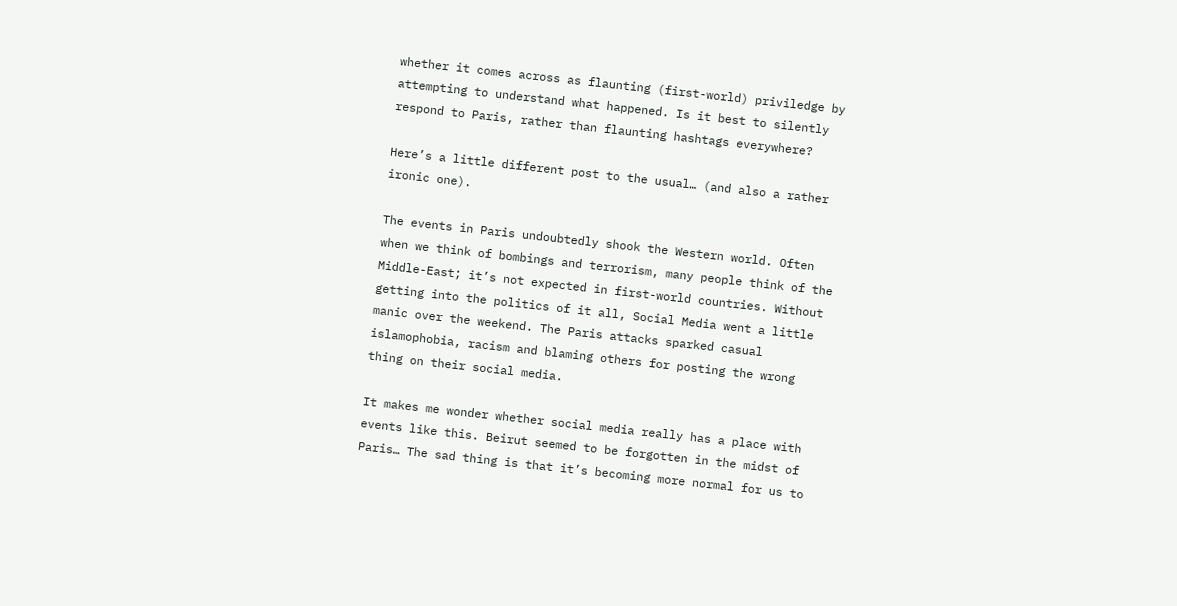whether it comes across as flaunting (first-world) priviledge by attempting to understand what happened. Is it best to silently respond to Paris, rather than flaunting hashtags everywhere?

Here’s a little different post to the usual… (and also a rather ironic one).

The events in Paris undoubtedly shook the Western world. Often when we think of bombings and terrorism, many people think of the Middle-East; it’s not expected in first-world countries. Without getting into the politics of it all, Social Media went a little manic over the weekend. The Paris attacks sparked casual islamophobia, racism and blaming others for posting the wrong thing on their social media.

It makes me wonder whether social media really has a place with events like this. Beirut seemed to be forgotten in the midst of Paris… The sad thing is that it’s becoming more normal for us to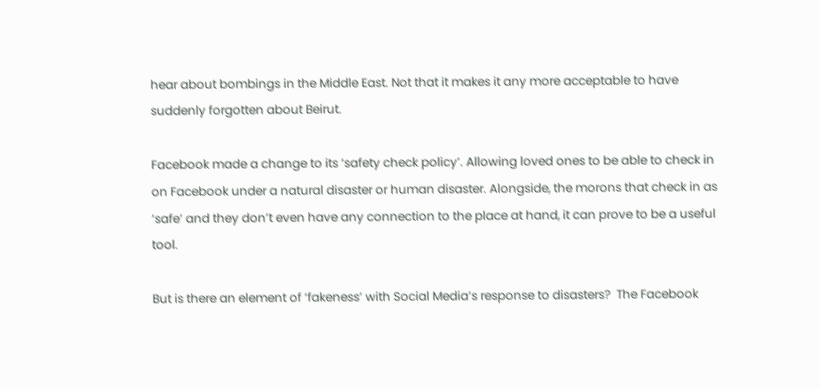hear about bombings in the Middle East. Not that it makes it any more acceptable to have suddenly forgotten about Beirut.

Facebook made a change to its ‘safety check policy’. Allowing loved ones to be able to check in on Facebook under a natural disaster or human disaster. Alongside, the morons that check in as ‘safe’ and they don’t even have any connection to the place at hand, it can prove to be a useful tool.

But is there an element of ‘fakeness’ with Social Media’s response to disasters?  The Facebook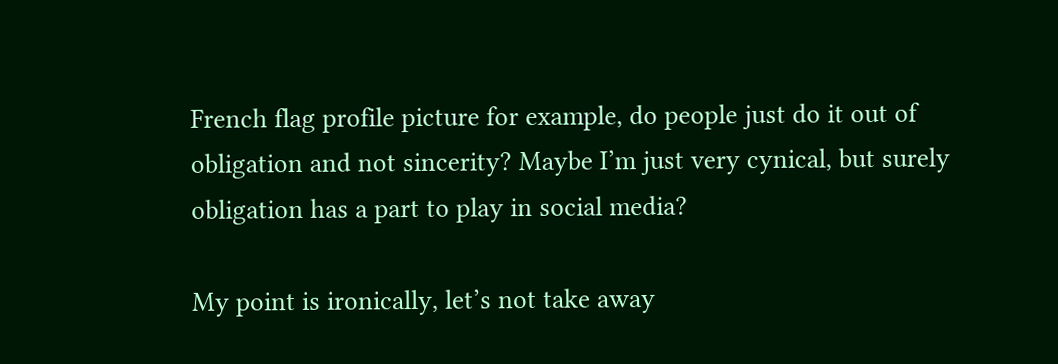French flag profile picture for example, do people just do it out of obligation and not sincerity? Maybe I’m just very cynical, but surely obligation has a part to play in social media?

My point is ironically, let’s not take away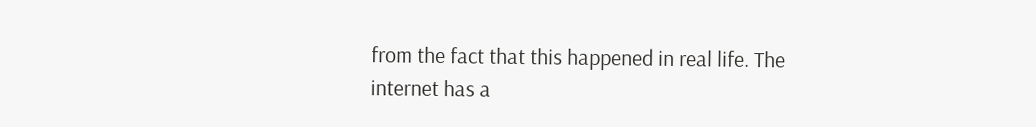from the fact that this happened in real life. The internet has a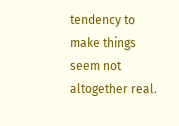tendency to make things seem not altogether real.